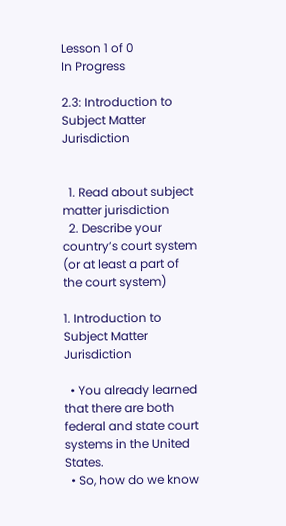Lesson 1 of 0
In Progress

2.3: Introduction to Subject Matter Jurisdiction


  1. Read about subject matter jurisdiction
  2. Describe your country’s court system (or at least a part of the court system)

1. Introduction to Subject Matter Jurisdiction

  • You already learned that there are both federal and state court systems in the United States.
  • So, how do we know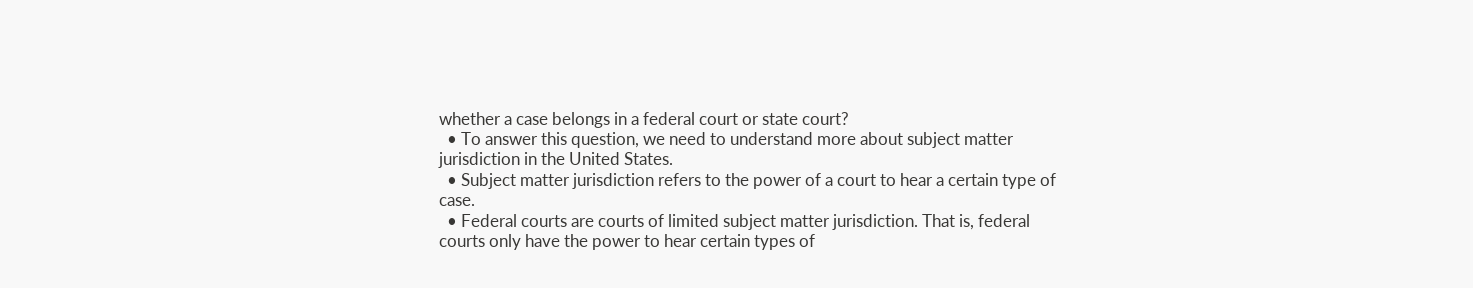whether a case belongs in a federal court or state court?
  • To answer this question, we need to understand more about subject matter jurisdiction in the United States.
  • Subject matter jurisdiction refers to the power of a court to hear a certain type of case.
  • Federal courts are courts of limited subject matter jurisdiction. That is, federal courts only have the power to hear certain types of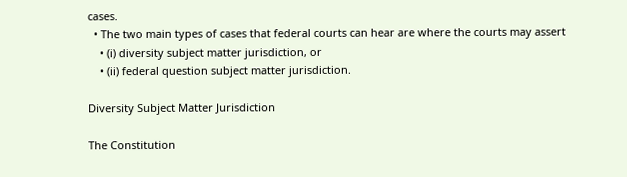cases.
  • The two main types of cases that federal courts can hear are where the courts may assert
    • (i) diversity subject matter jurisdiction, or
    • (ii) federal question subject matter jurisdiction.

Diversity Subject Matter Jurisdiction

The Constitution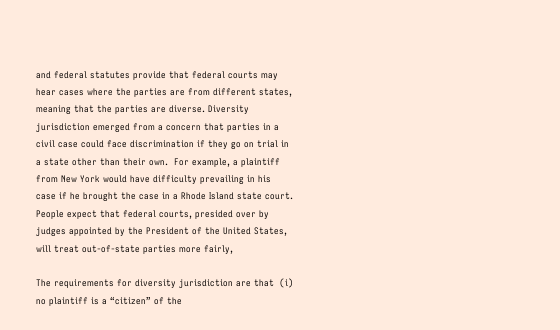and federal statutes provide that federal courts may hear cases where the parties are from different states, meaning that the parties are diverse. Diversity jurisdiction emerged from a concern that parties in a civil case could face discrimination if they go on trial in a state other than their own.  For example, a plaintiff from New York would have difficulty prevailing in his case if he brought the case in a Rhode Island state court. People expect that federal courts, presided over by judges appointed by the President of the United States, will treat out-of-state parties more fairly,

The requirements for diversity jurisdiction are that  (i) no plaintiff is a “citizen” of the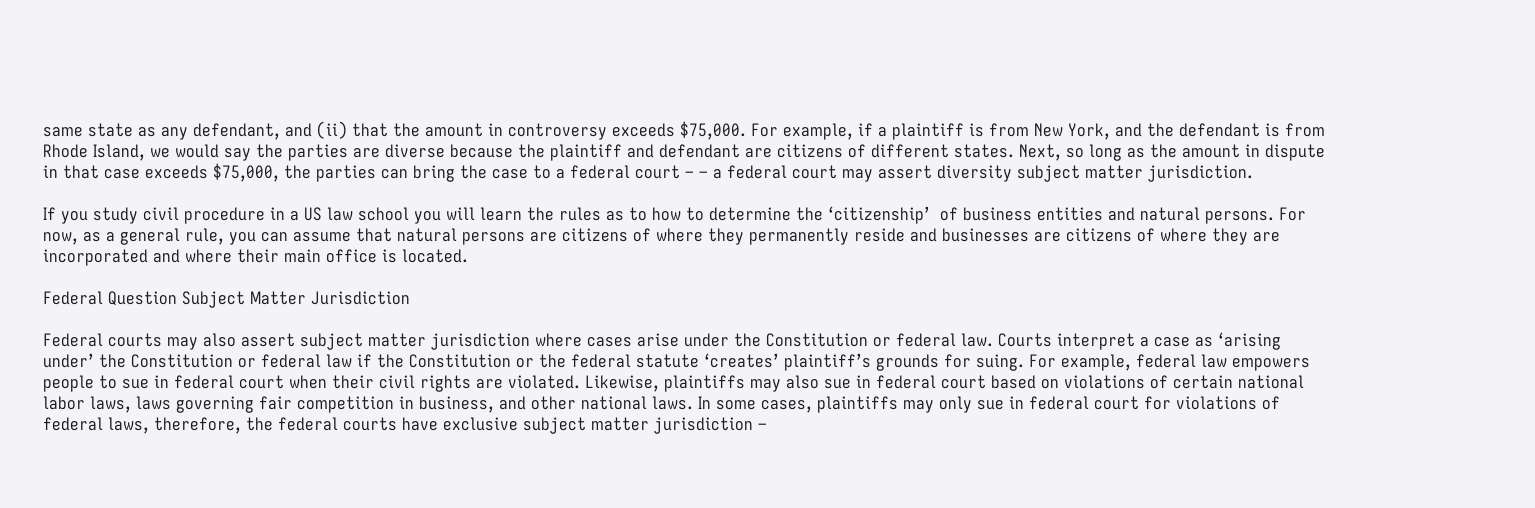same state as any defendant, and (ii) that the amount in controversy exceeds $75,000. For example, if a plaintiff is from New York, and the defendant is from Rhode Island, we would say the parties are diverse because the plaintiff and defendant are citizens of different states. Next, so long as the amount in dispute in that case exceeds $75,000, the parties can bring the case to a federal court – – a federal court may assert diversity subject matter jurisdiction.

If you study civil procedure in a US law school you will learn the rules as to how to determine the ‘citizenship’  of business entities and natural persons. For now, as a general rule, you can assume that natural persons are citizens of where they permanently reside and businesses are citizens of where they are incorporated and where their main office is located.

Federal Question Subject Matter Jurisdiction

Federal courts may also assert subject matter jurisdiction where cases arise under the Constitution or federal law. Courts interpret a case as ‘arising under’ the Constitution or federal law if the Constitution or the federal statute ‘creates’ plaintiff’s grounds for suing. For example, federal law empowers people to sue in federal court when their civil rights are violated. Likewise, plaintiffs may also sue in federal court based on violations of certain national labor laws, laws governing fair competition in business, and other national laws. In some cases, plaintiffs may only sue in federal court for violations of federal laws, therefore, the federal courts have exclusive subject matter jurisdiction –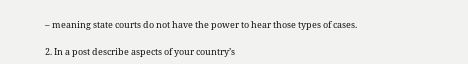– meaning state courts do not have the power to hear those types of cases.

2. In a post describe aspects of your country’s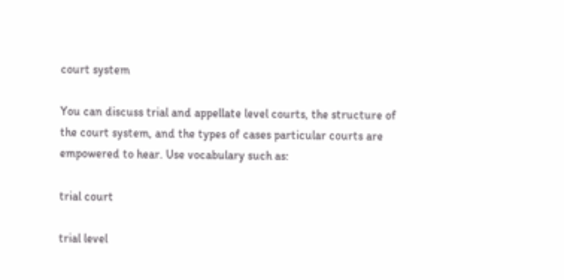court system

You can discuss trial and appellate level courts, the structure of the court system, and the types of cases particular courts are empowered to hear. Use vocabulary such as:

trial court

trial level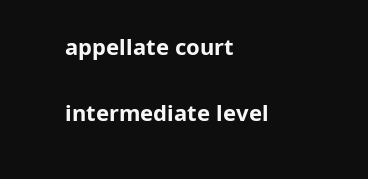appellate court

intermediate level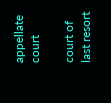appellate court

court of last resort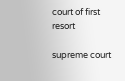court of first resort

supreme court